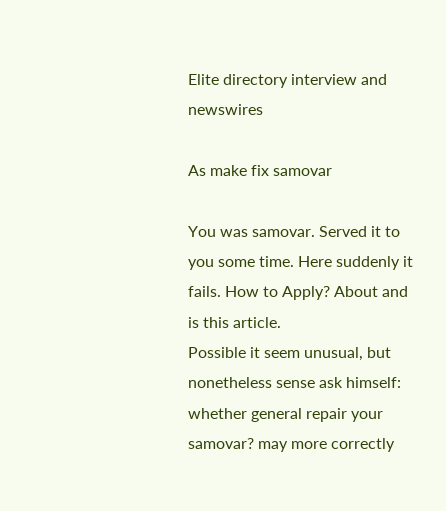Elite directory interview and newswires

As make fix samovar

You was samovar. Served it to you some time. Here suddenly it fails. How to Apply? About and is this article.
Possible it seem unusual, but nonetheless sense ask himself: whether general repair your samovar? may more correctly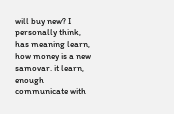will buy new? I personally think, has meaning learn, how money is a new samovar. it learn, enough communicate with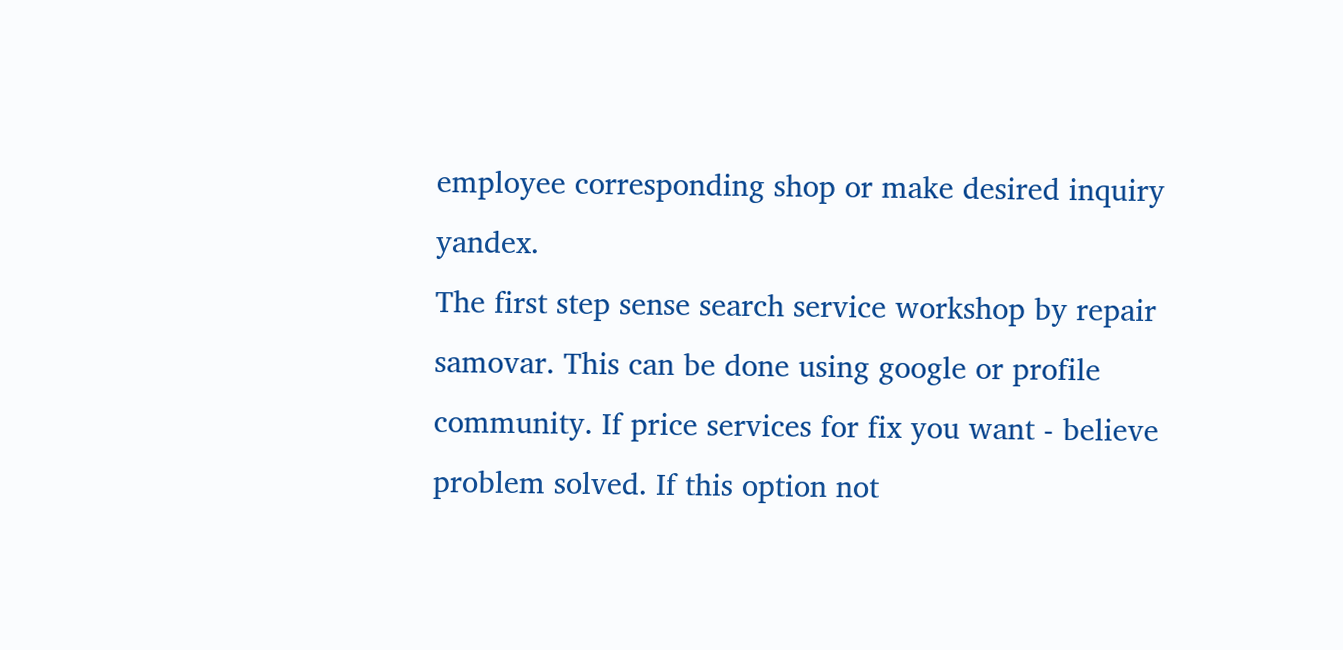employee corresponding shop or make desired inquiry yandex.
The first step sense search service workshop by repair samovar. This can be done using google or profile community. If price services for fix you want - believe problem solved. If this option not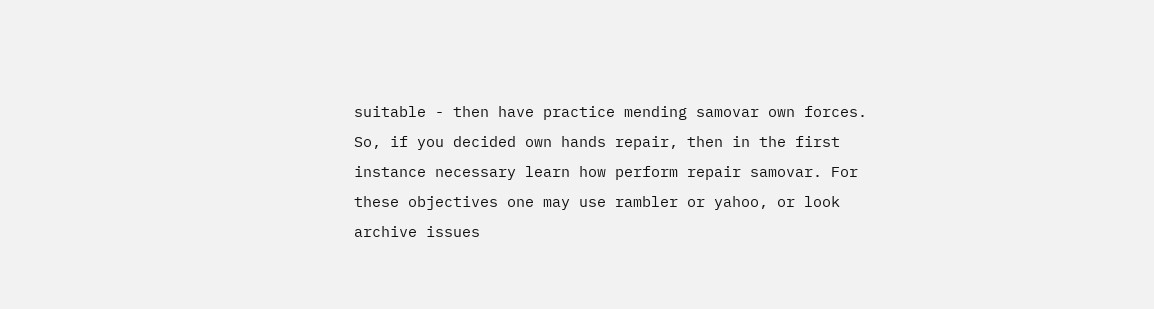suitable - then have practice mending samovar own forces.
So, if you decided own hands repair, then in the first instance necessary learn how perform repair samovar. For these objectives one may use rambler or yahoo, or look archive issues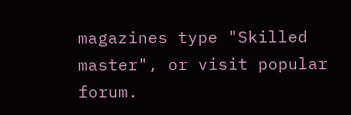magazines type "Skilled master", or visit popular forum.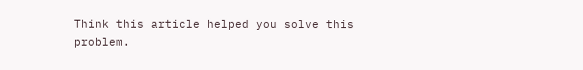Think this article helped you solve this problem.